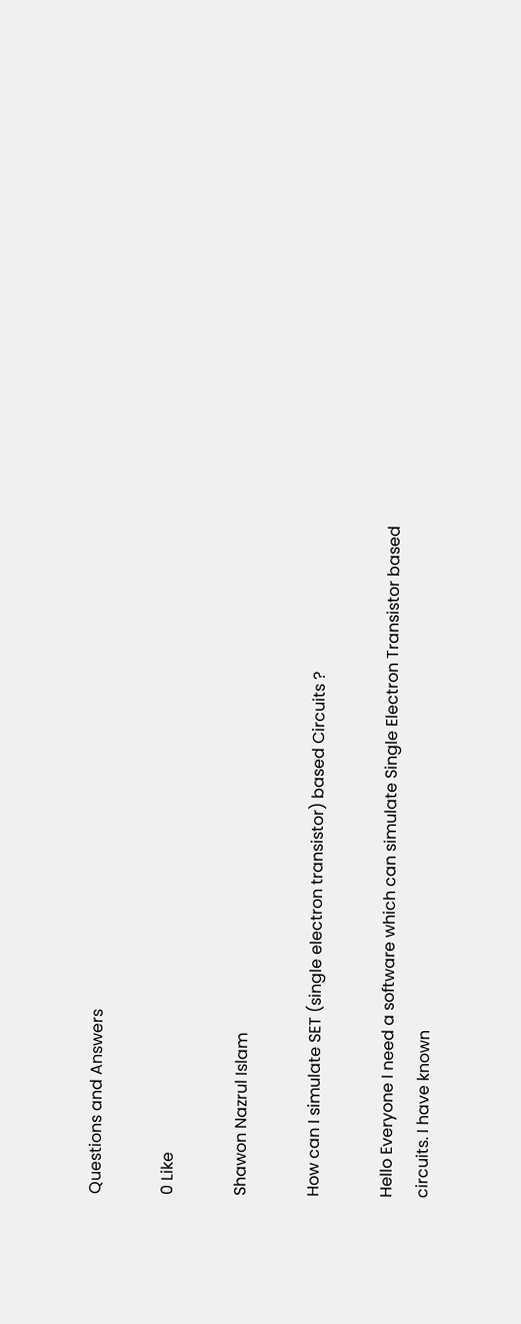Questions and Answers

0 Like

Shawon Nazrul Islam

How can I simulate SET (single electron transistor) based Circuits ?

Hello Everyone I need a software which can simulate Single Electron Transistor based circuits. I have known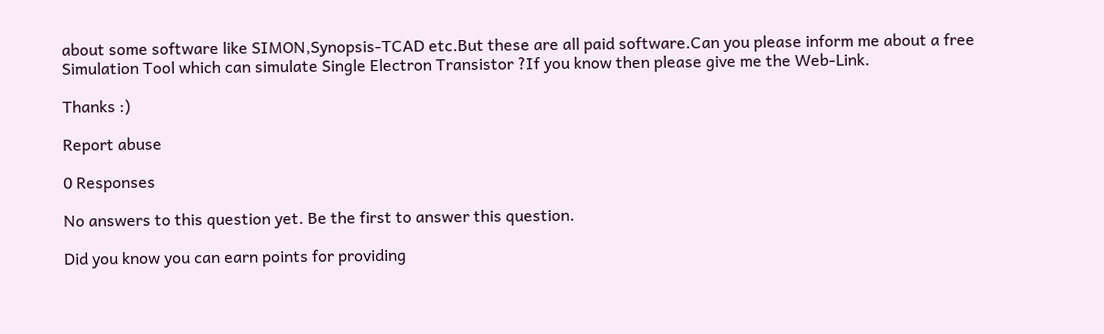about some software like SIMON,Synopsis-TCAD etc.But these are all paid software.Can you please inform me about a free Simulation Tool which can simulate Single Electron Transistor ?If you know then please give me the Web-Link.

Thanks :)

Report abuse

0 Responses

No answers to this question yet. Be the first to answer this question.

Did you know you can earn points for providing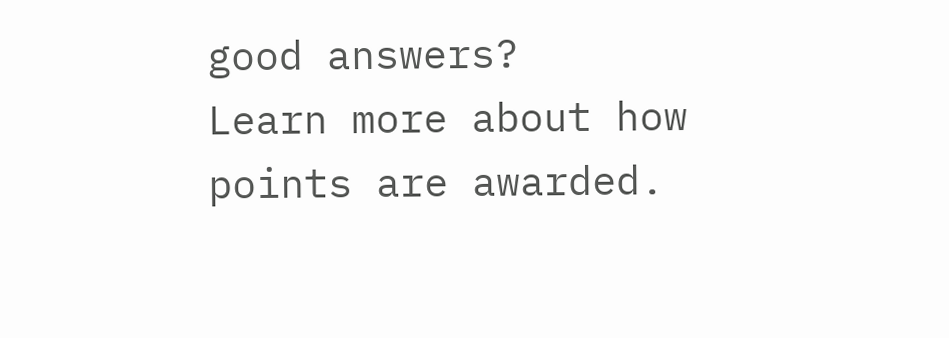good answers?
Learn more about how points are awarded.